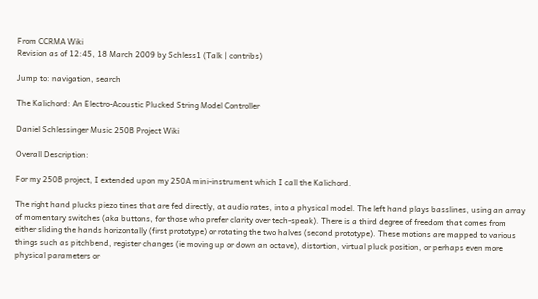From CCRMA Wiki
Revision as of 12:45, 18 March 2009 by Schless1 (Talk | contribs)

Jump to: navigation, search

The Kalichord: An Electro-Acoustic Plucked String Model Controller

Daniel Schlessinger Music 250B Project Wiki

Overall Description:

For my 250B project, I extended upon my 250A mini-instrument which I call the Kalichord.

The right hand plucks piezo tines that are fed directly, at audio rates, into a physical model. The left hand plays basslines, using an array of momentary switches (aka buttons, for those who prefer clarity over tech-speak). There is a third degree of freedom that comes from either sliding the hands horizontally (first prototype) or rotating the two halves (second prototype). These motions are mapped to various things such as pitchbend, register changes (ie moving up or down an octave), distortion, virtual pluck position, or perhaps even more physical parameters or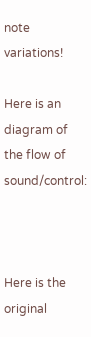note variations!

Here is an diagram of the flow of sound/control:



Here is the original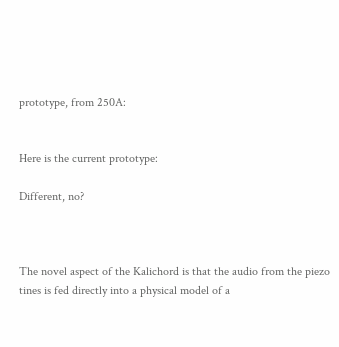prototype, from 250A:


Here is the current prototype:

Different, no?



The novel aspect of the Kalichord is that the audio from the piezo tines is fed directly into a physical model of a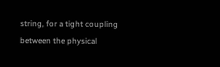string, for a tight coupling between the physical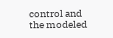control and the modeled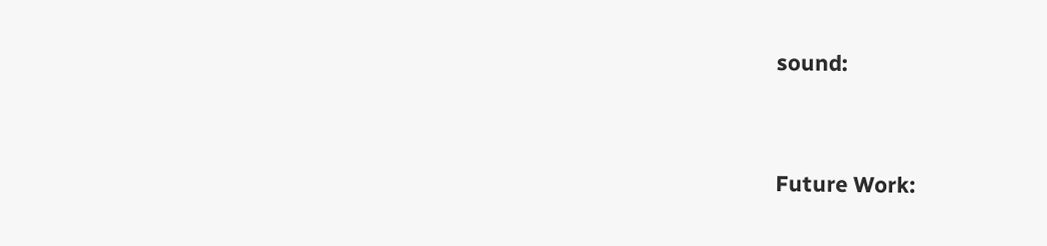sound:




Future Work: